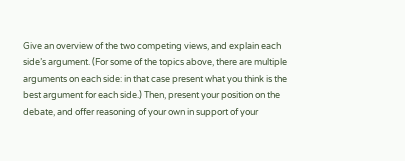Give an overview of the two competing views, and explain each side’s argument. (For some of the topics above, there are multiple arguments on each side: in that case present what you think is the best argument for each side.) Then, present your position on the debate, and offer reasoning of your own in support of your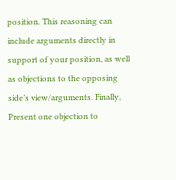position. This reasoning can include arguments directly in support of your position, as well as objections to the opposing side’s view/arguments. Finally, Present one objection to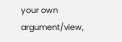your own argument/view,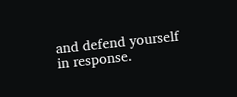and defend yourself in response.